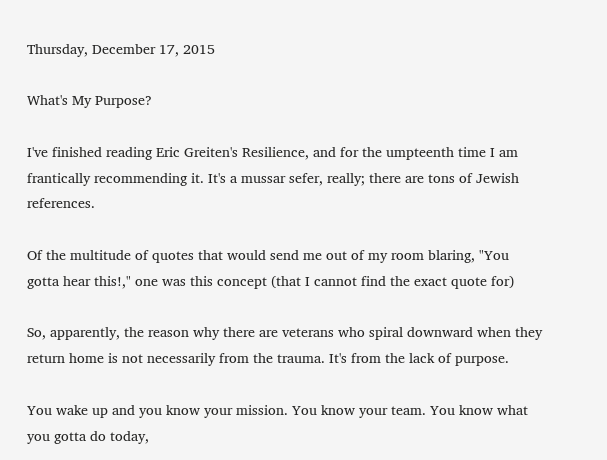Thursday, December 17, 2015

What's My Purpose?

I've finished reading Eric Greiten's Resilience, and for the umpteenth time I am frantically recommending it. It's a mussar sefer, really; there are tons of Jewish references.

Of the multitude of quotes that would send me out of my room blaring, "You gotta hear this!," one was this concept (that I cannot find the exact quote for)

So, apparently, the reason why there are veterans who spiral downward when they return home is not necessarily from the trauma. It's from the lack of purpose.

You wake up and you know your mission. You know your team. You know what you gotta do today,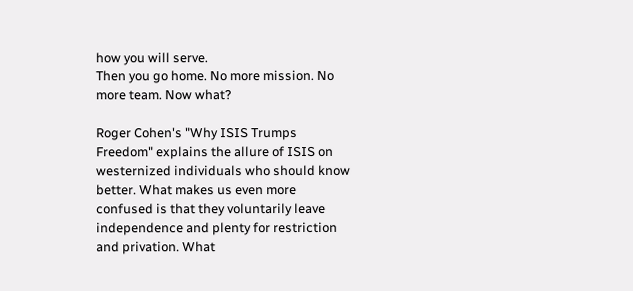how you will serve.
Then you go home. No more mission. No more team. Now what?

Roger Cohen's "Why ISIS Trumps Freedom" explains the allure of ISIS on westernized individuals who should know better. What makes us even more confused is that they voluntarily leave independence and plenty for restriction and privation. What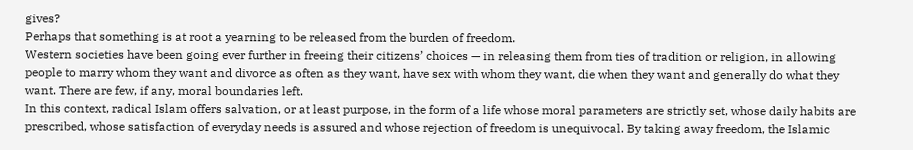gives?
Perhaps that something is at root a yearning to be released from the burden of freedom.
Western societies have been going ever further in freeing their citizens’ choices — in releasing them from ties of tradition or religion, in allowing people to marry whom they want and divorce as often as they want, have sex with whom they want, die when they want and generally do what they want. There are few, if any, moral boundaries left.
In this context, radical Islam offers salvation, or at least purpose, in the form of a life whose moral parameters are strictly set, whose daily habits are prescribed, whose satisfaction of everyday needs is assured and whose rejection of freedom is unequivocal. By taking away freedom, the Islamic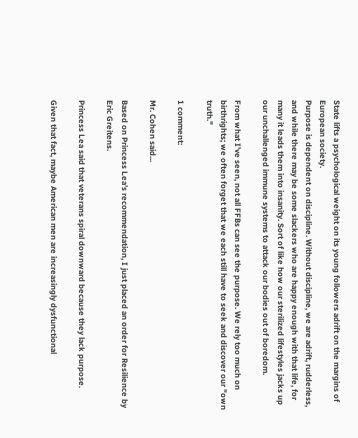State lifts a psychological weight on its young followers adrift on the margins of European society.
Purpose is dependent on discipline. Without discipline, we are adrift, rudderless, and while there may be some slackers who are happy enough with that life, for many it leads them into insanity. Sort of like how our sterilized lifestyles jacks up our unchallenged immune systems to attack our bodies out of boredom.

From what I've seen, not all FFBs can see the purpose. We rely too much on birthrights; we often forget that we each still have to seek and discover our "own truth."

1 comment:

Mr. Cohen said...

Based on Princess Lea’s recommendation, I just placed an order for Resilience by Eric Greitens.

Princess Lea said that veterans spiral downward because they lack purpose.

Given that fact, maybe American men are increasingly dysfunctional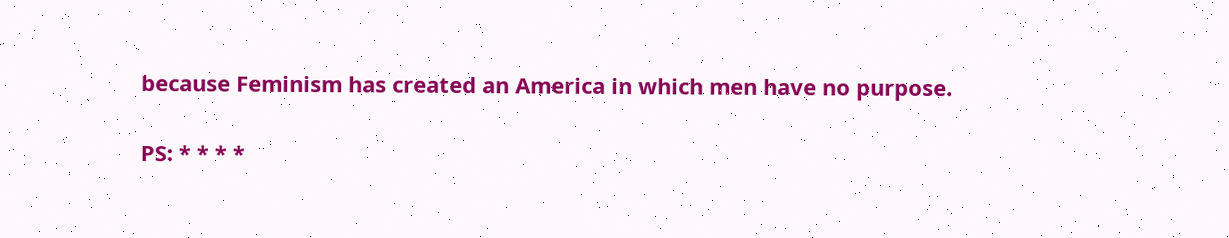because Feminism has created an America in which men have no purpose.

PS: * * * *